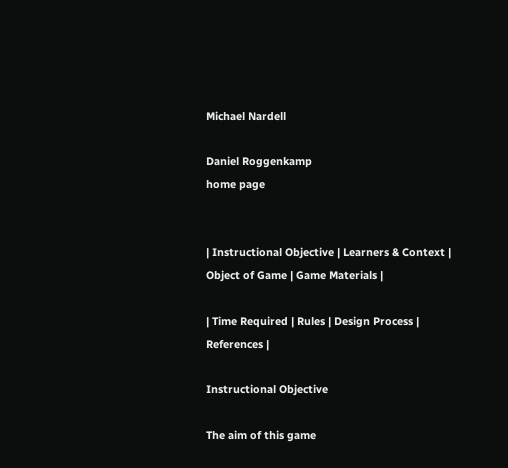Michael Nardell

Daniel Roggenkamp
home page


| Instructional Objective | Learners & Context | Object of Game | Game Materials |

| Time Required | Rules | Design Process | References |

Instructional Objective

The aim of this game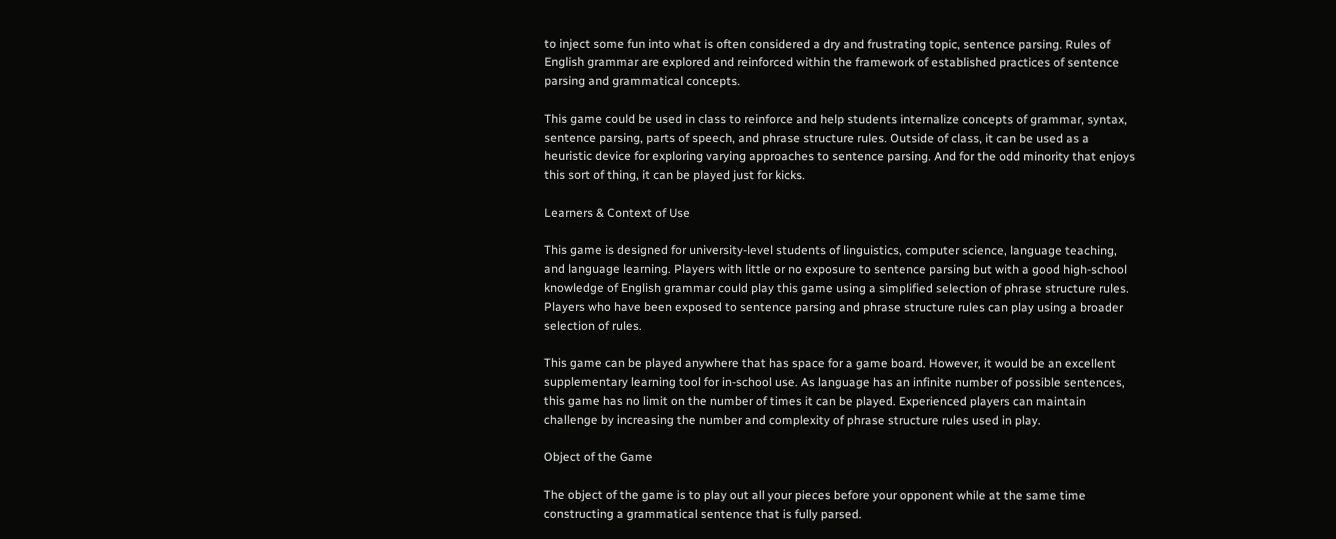to inject some fun into what is often considered a dry and frustrating topic, sentence parsing. Rules of English grammar are explored and reinforced within the framework of established practices of sentence parsing and grammatical concepts.

This game could be used in class to reinforce and help students internalize concepts of grammar, syntax, sentence parsing, parts of speech, and phrase structure rules. Outside of class, it can be used as a heuristic device for exploring varying approaches to sentence parsing. And for the odd minority that enjoys this sort of thing, it can be played just for kicks.

Learners & Context of Use

This game is designed for university-level students of linguistics, computer science, language teaching, and language learning. Players with little or no exposure to sentence parsing but with a good high-school knowledge of English grammar could play this game using a simplified selection of phrase structure rules. Players who have been exposed to sentence parsing and phrase structure rules can play using a broader selection of rules.

This game can be played anywhere that has space for a game board. However, it would be an excellent supplementary learning tool for in-school use. As language has an infinite number of possible sentences, this game has no limit on the number of times it can be played. Experienced players can maintain challenge by increasing the number and complexity of phrase structure rules used in play.

Object of the Game

The object of the game is to play out all your pieces before your opponent while at the same time constructing a grammatical sentence that is fully parsed.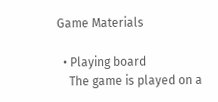Game Materials

  • Playing board
    The game is played on a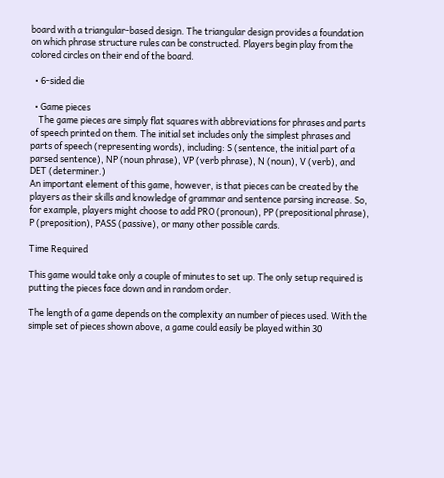board with a triangular-based design. The triangular design provides a foundation on which phrase structure rules can be constructed. Players begin play from the colored circles on their end of the board.

  • 6-sided die

  • Game pieces
    The game pieces are simply flat squares with abbreviations for phrases and parts of speech printed on them. The initial set includes only the simplest phrases and parts of speech (representing words), including: S (sentence, the initial part of a parsed sentence), NP (noun phrase), VP (verb phrase), N (noun), V (verb), and DET (determiner.)
An important element of this game, however, is that pieces can be created by the players as their skills and knowledge of grammar and sentence parsing increase. So, for example, players might choose to add PRO (pronoun), PP (prepositional phrase), P (preposition), PASS (passive), or many other possible cards.

Time Required

This game would take only a couple of minutes to set up. The only setup required is putting the pieces face down and in random order.

The length of a game depends on the complexity an number of pieces used. With the simple set of pieces shown above, a game could easily be played within 30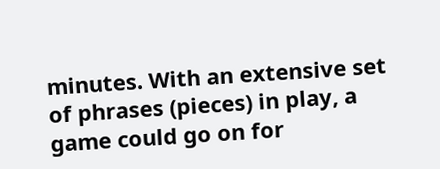minutes. With an extensive set of phrases (pieces) in play, a game could go on for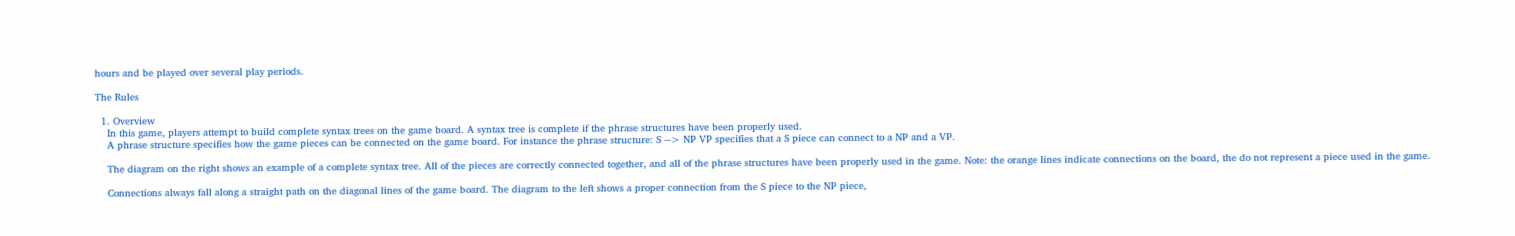hours and be played over several play periods.

The Rules

  1. Overview
    In this game, players attempt to build complete syntax trees on the game board. A syntax tree is complete if the phrase structures have been properly used.
    A phrase structure specifies how the game pieces can be connected on the game board. For instance the phrase structure: S --> NP VP specifies that a S piece can connect to a NP and a VP.

    The diagram on the right shows an example of a complete syntax tree. All of the pieces are correctly connected together, and all of the phrase structures have been properly used in the game. Note: the orange lines indicate connections on the board, the do not represent a piece used in the game.

    Connections always fall along a straight path on the diagonal lines of the game board. The diagram to the left shows a proper connection from the S piece to the NP piece,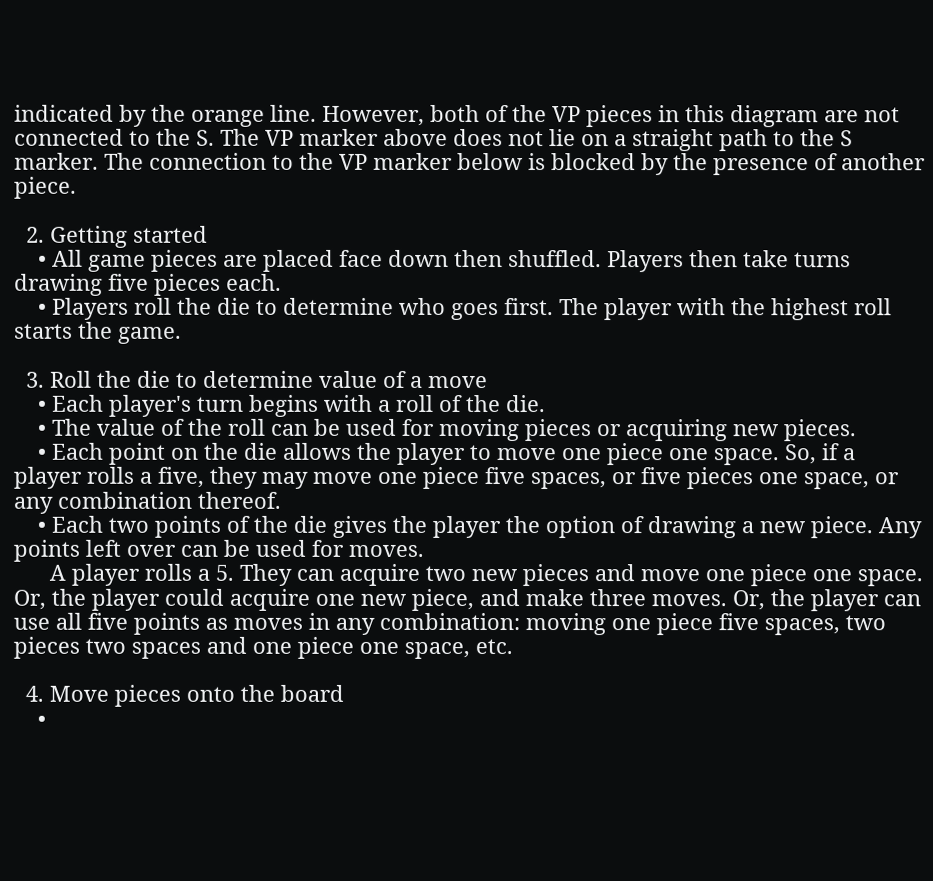indicated by the orange line. However, both of the VP pieces in this diagram are not connected to the S. The VP marker above does not lie on a straight path to the S marker. The connection to the VP marker below is blocked by the presence of another piece.

  2. Getting started
    • All game pieces are placed face down then shuffled. Players then take turns drawing five pieces each.
    • Players roll the die to determine who goes first. The player with the highest roll starts the game.

  3. Roll the die to determine value of a move
    • Each player's turn begins with a roll of the die.
    • The value of the roll can be used for moving pieces or acquiring new pieces.
    • Each point on the die allows the player to move one piece one space. So, if a player rolls a five, they may move one piece five spaces, or five pieces one space, or any combination thereof.
    • Each two points of the die gives the player the option of drawing a new piece. Any points left over can be used for moves.
      A player rolls a 5. They can acquire two new pieces and move one piece one space. Or, the player could acquire one new piece, and make three moves. Or, the player can use all five points as moves in any combination: moving one piece five spaces, two pieces two spaces and one piece one space, etc.

  4. Move pieces onto the board
    •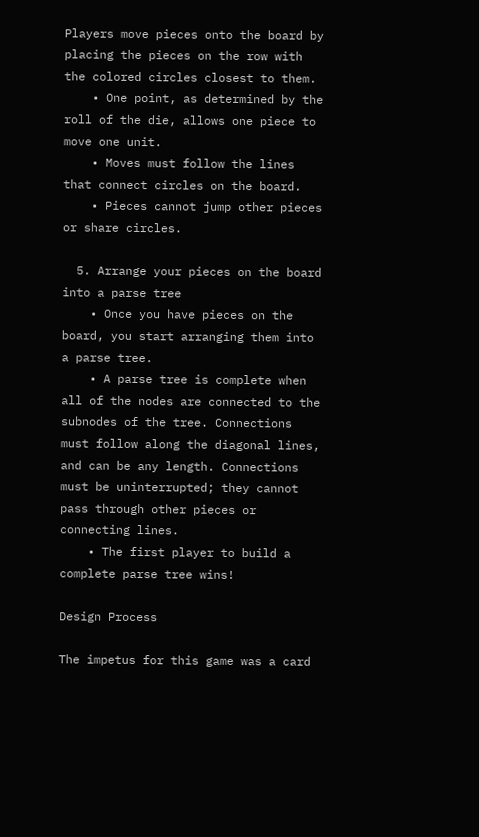Players move pieces onto the board by placing the pieces on the row with the colored circles closest to them.
    • One point, as determined by the roll of the die, allows one piece to move one unit.
    • Moves must follow the lines that connect circles on the board.
    • Pieces cannot jump other pieces or share circles.

  5. Arrange your pieces on the board into a parse tree
    • Once you have pieces on the board, you start arranging them into a parse tree.
    • A parse tree is complete when all of the nodes are connected to the subnodes of the tree. Connections must follow along the diagonal lines, and can be any length. Connections must be uninterrupted; they cannot pass through other pieces or connecting lines.
    • The first player to build a complete parse tree wins!

Design Process

The impetus for this game was a card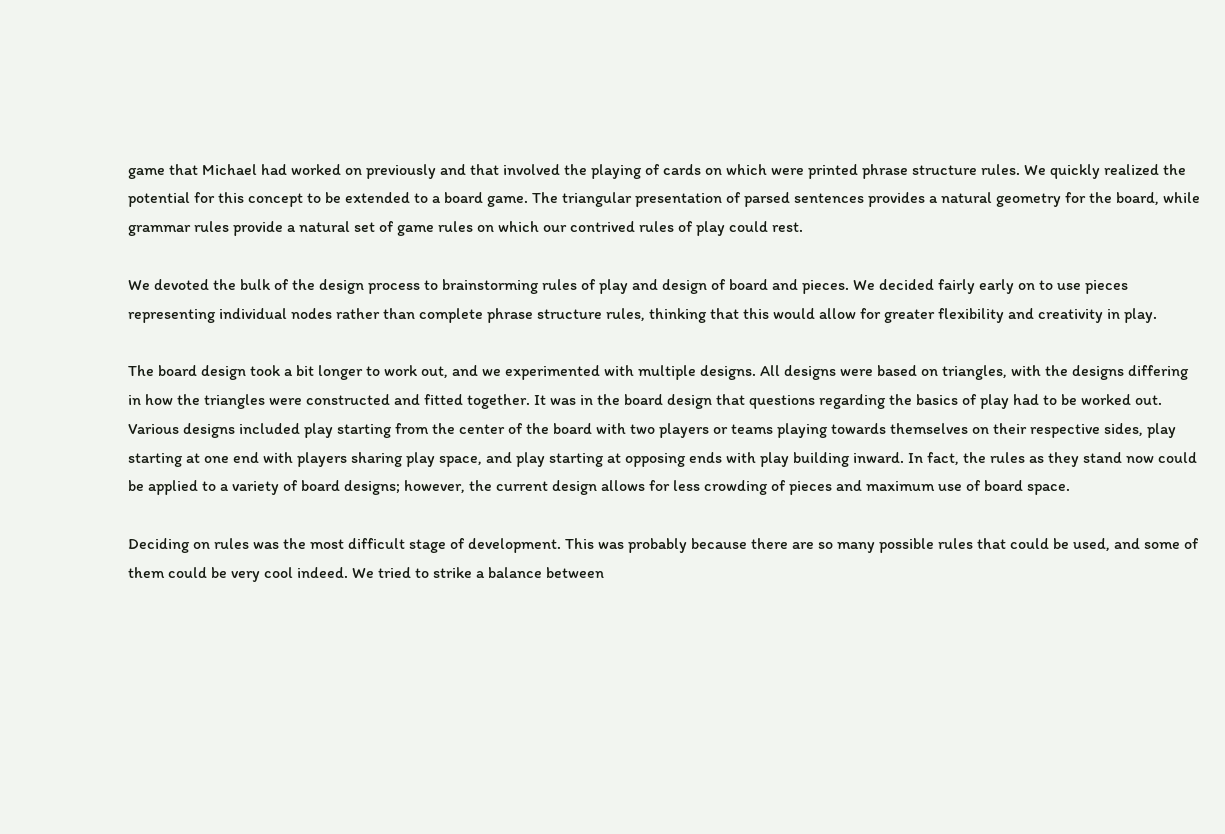game that Michael had worked on previously and that involved the playing of cards on which were printed phrase structure rules. We quickly realized the potential for this concept to be extended to a board game. The triangular presentation of parsed sentences provides a natural geometry for the board, while grammar rules provide a natural set of game rules on which our contrived rules of play could rest.

We devoted the bulk of the design process to brainstorming rules of play and design of board and pieces. We decided fairly early on to use pieces representing individual nodes rather than complete phrase structure rules, thinking that this would allow for greater flexibility and creativity in play.

The board design took a bit longer to work out, and we experimented with multiple designs. All designs were based on triangles, with the designs differing in how the triangles were constructed and fitted together. It was in the board design that questions regarding the basics of play had to be worked out. Various designs included play starting from the center of the board with two players or teams playing towards themselves on their respective sides, play starting at one end with players sharing play space, and play starting at opposing ends with play building inward. In fact, the rules as they stand now could be applied to a variety of board designs; however, the current design allows for less crowding of pieces and maximum use of board space.

Deciding on rules was the most difficult stage of development. This was probably because there are so many possible rules that could be used, and some of them could be very cool indeed. We tried to strike a balance between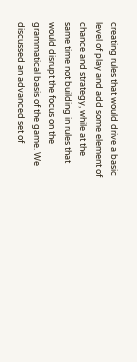creating rules that would drive a basic level of play and add some element of chance and strategy, while at the same time not building in rules that would disrupt the focus on the grammatical basis of the game. We discussed an advanced set of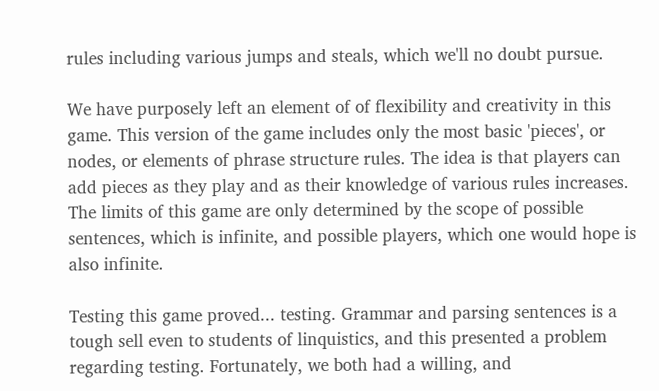rules including various jumps and steals, which we'll no doubt pursue.

We have purposely left an element of of flexibility and creativity in this game. This version of the game includes only the most basic 'pieces', or nodes, or elements of phrase structure rules. The idea is that players can add pieces as they play and as their knowledge of various rules increases. The limits of this game are only determined by the scope of possible sentences, which is infinite, and possible players, which one would hope is also infinite.

Testing this game proved... testing. Grammar and parsing sentences is a tough sell even to students of linquistics, and this presented a problem regarding testing. Fortunately, we both had a willing, and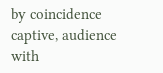by coincidence captive, audience with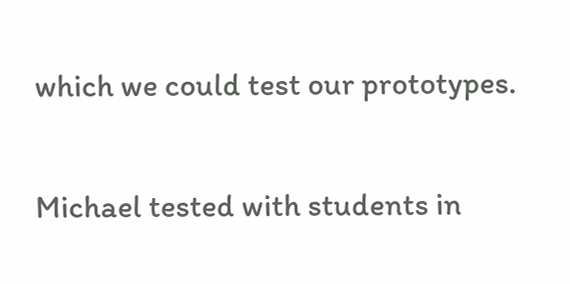which we could test our prototypes.

Michael tested with students in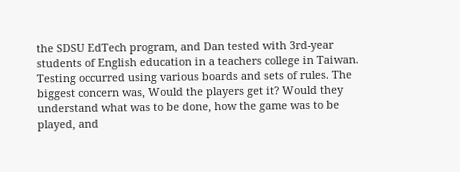the SDSU EdTech program, and Dan tested with 3rd-year students of English education in a teachers college in Taiwan. Testing occurred using various boards and sets of rules. The biggest concern was, Would the players get it? Would they understand what was to be done, how the game was to be played, and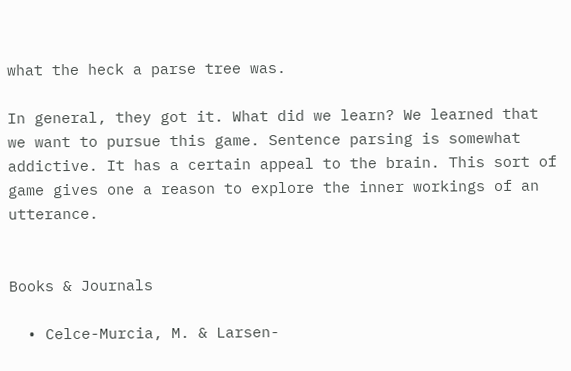what the heck a parse tree was.

In general, they got it. What did we learn? We learned that we want to pursue this game. Sentence parsing is somewhat addictive. It has a certain appeal to the brain. This sort of game gives one a reason to explore the inner workings of an utterance.


Books & Journals

  • Celce-Murcia, M. & Larsen-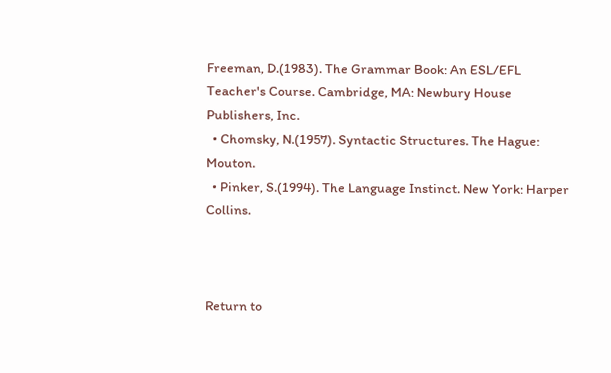Freeman, D.(1983). The Grammar Book: An ESL/EFL Teacher's Course. Cambridge, MA: Newbury House Publishers, Inc.
  • Chomsky, N.(1957). Syntactic Structures. The Hague: Mouton.
  • Pinker, S.(1994). The Language Instinct. New York: Harper Collins.



Return to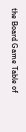the Board Game Table of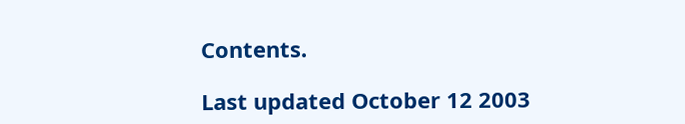Contents.

Last updated October 12 2003